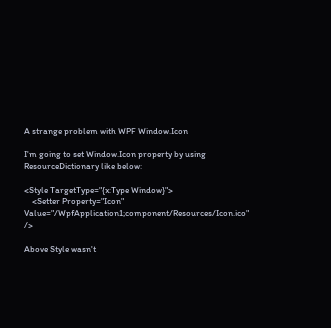A strange problem with WPF Window.Icon

I'm going to set Window.Icon property by using ResourceDictionary like below:

<Style TargetType="{x:Type Window}">
    <Setter Property="Icon" Value="/WpfApplication1;component/Resources/Icon.ico" />

Above Style wasn't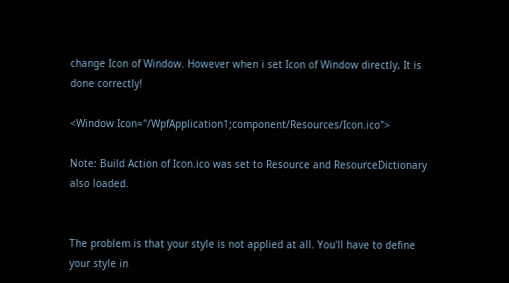change Icon of Window. However when i set Icon of Window directly, It is done correctly!

<Window Icon="/WpfApplication1;component/Resources/Icon.ico">

Note: Build Action of Icon.ico was set to Resource and ResourceDictionary also loaded.


The problem is that your style is not applied at all. You'll have to define your style in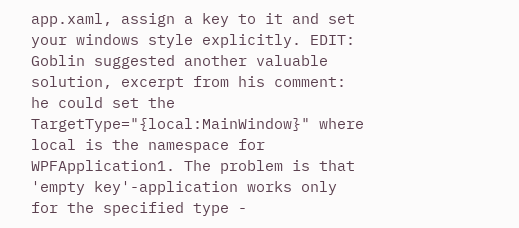app.xaml, assign a key to it and set your windows style explicitly. EDIT: Goblin suggested another valuable solution, excerpt from his comment: he could set the TargetType="{local:MainWindow}" where local is the namespace for WPFApplication1. The problem is that 'empty key'-application works only for the specified type -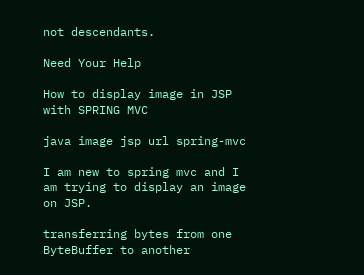not descendants.

Need Your Help

How to display image in JSP with SPRING MVC

java image jsp url spring-mvc

I am new to spring mvc and I am trying to display an image on JSP.

transferring bytes from one ByteBuffer to another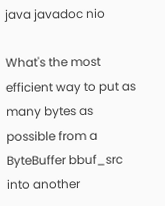java javadoc nio

What's the most efficient way to put as many bytes as possible from a ByteBuffer bbuf_src into another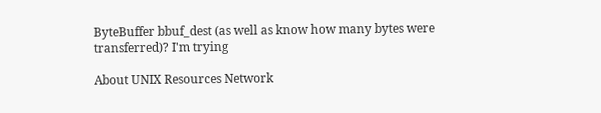ByteBuffer bbuf_dest (as well as know how many bytes were transferred)? I'm trying

About UNIX Resources Network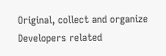Original, collect and organize Developers related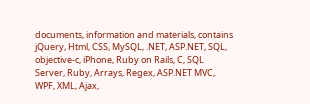documents, information and materials, contains jQuery, Html, CSS, MySQL, .NET, ASP.NET, SQL, objective-c, iPhone, Ruby on Rails, C, SQL Server, Ruby, Arrays, Regex, ASP.NET MVC, WPF, XML, Ajax,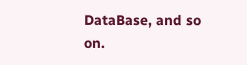DataBase, and so on.